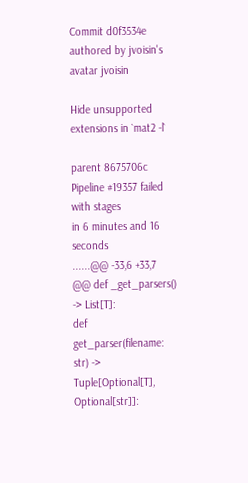Commit d0f3534e authored by jvoisin's avatar jvoisin

Hide unsupported extensions in `mat2 -l`

parent 8675706c
Pipeline #19357 failed with stages
in 6 minutes and 16 seconds
......@@ -33,6 +33,7 @@ def _get_parsers() -> List[T]:
def get_parser(filename: str) -> Tuple[Optional[T], Optional[str]]: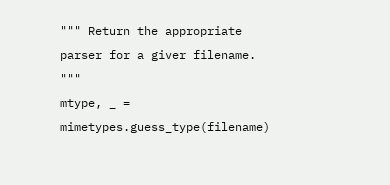""" Return the appropriate parser for a giver filename. """
mtype, _ = mimetypes.guess_type(filename)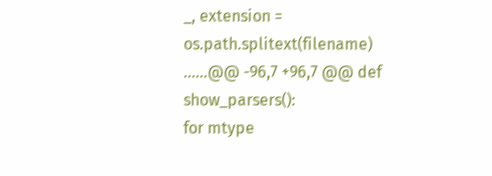_, extension = os.path.splitext(filename)
......@@ -96,7 +96,7 @@ def show_parsers():
for mtype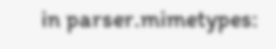in parser.mimetypes: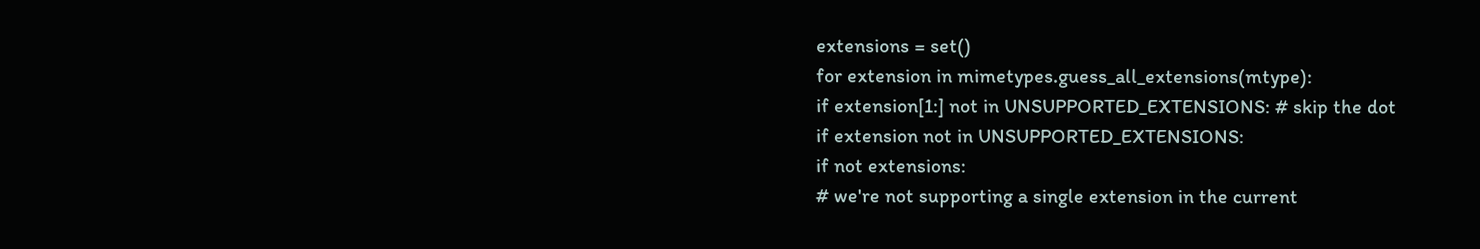extensions = set()
for extension in mimetypes.guess_all_extensions(mtype):
if extension[1:] not in UNSUPPORTED_EXTENSIONS: # skip the dot
if extension not in UNSUPPORTED_EXTENSIONS:
if not extensions:
# we're not supporting a single extension in the current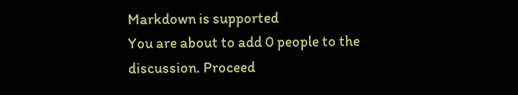Markdown is supported
You are about to add 0 people to the discussion. Proceed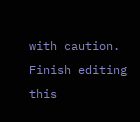with caution.
Finish editing this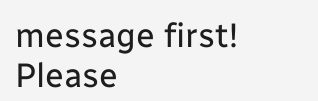message first!
Please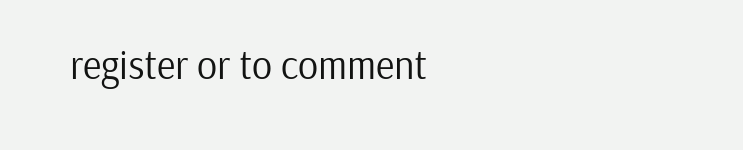register or to comment